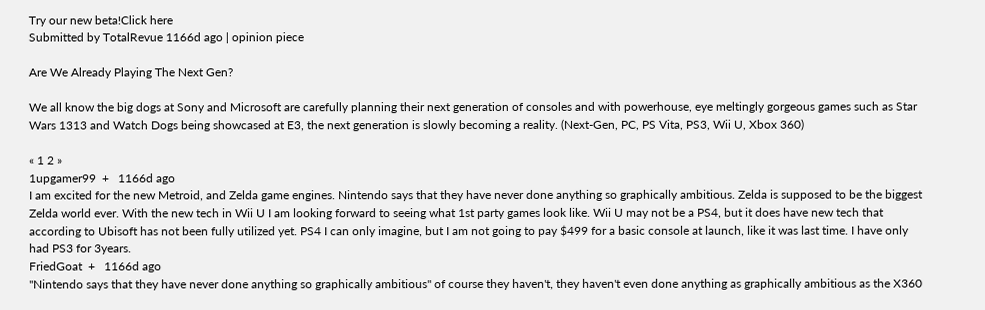Try our new beta!Click here
Submitted by TotalRevue 1166d ago | opinion piece

Are We Already Playing The Next Gen?

We all know the big dogs at Sony and Microsoft are carefully planning their next generation of consoles and with powerhouse, eye meltingly gorgeous games such as Star Wars 1313 and Watch Dogs being showcased at E3, the next generation is slowly becoming a reality. (Next-Gen, PC, PS Vita, PS3, Wii U, Xbox 360)

« 1 2 »
1upgamer99  +   1166d ago
I am excited for the new Metroid, and Zelda game engines. Nintendo says that they have never done anything so graphically ambitious. Zelda is supposed to be the biggest Zelda world ever. With the new tech in Wii U I am looking forward to seeing what 1st party games look like. Wii U may not be a PS4, but it does have new tech that according to Ubisoft has not been fully utilized yet. PS4 I can only imagine, but I am not going to pay $499 for a basic console at launch, like it was last time. I have only had PS3 for 3years.
FriedGoat  +   1166d ago
"Nintendo says that they have never done anything so graphically ambitious" of course they haven't, they haven't even done anything as graphically ambitious as the X360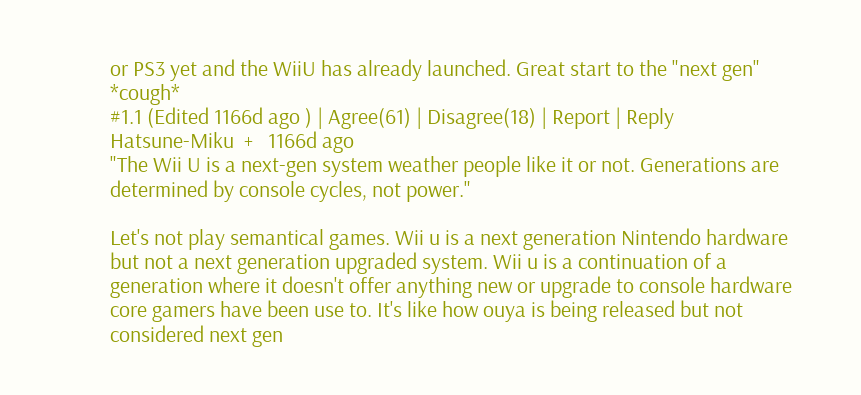or PS3 yet and the WiiU has already launched. Great start to the "next gen" *cough*
#1.1 (Edited 1166d ago ) | Agree(61) | Disagree(18) | Report | Reply
Hatsune-Miku  +   1166d ago
"The Wii U is a next-gen system weather people like it or not. Generations are determined by console cycles, not power."

Let's not play semantical games. Wii u is a next generation Nintendo hardware but not a next generation upgraded system. Wii u is a continuation of a generation where it doesn't offer anything new or upgrade to console hardware core gamers have been use to. It's like how ouya is being released but not considered next gen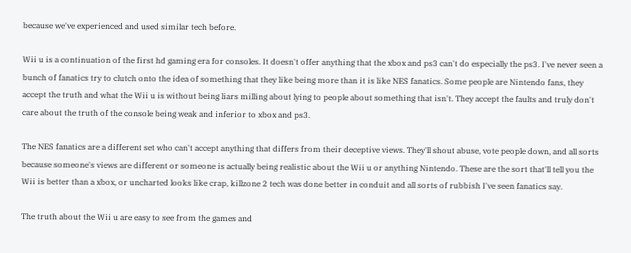because we've experienced and used similar tech before.

Wii u is a continuation of the first hd gaming era for consoles. It doesn't offer anything that the xbox and ps3 can't do especially the ps3. I've never seen a bunch of fanatics try to clutch onto the idea of something that they like being more than it is like NES fanatics. Some people are Nintendo fans, they accept the truth and what the Wii u is without being liars milling about lying to people about something that isn't. They accept the faults and truly don't care about the truth of the console being weak and inferior to xbox and ps3.

The NES fanatics are a different set who can't accept anything that differs from their deceptive views. They'll shout abuse, vote people down, and all sorts because someone's views are different or someone is actually being realistic about the Wii u or anything Nintendo. These are the sort that'll tell you the Wii is better than a xbox, or uncharted looks like crap, killzone 2 tech was done better in conduit and all sorts of rubbish I've seen fanatics say.

The truth about the Wii u are easy to see from the games and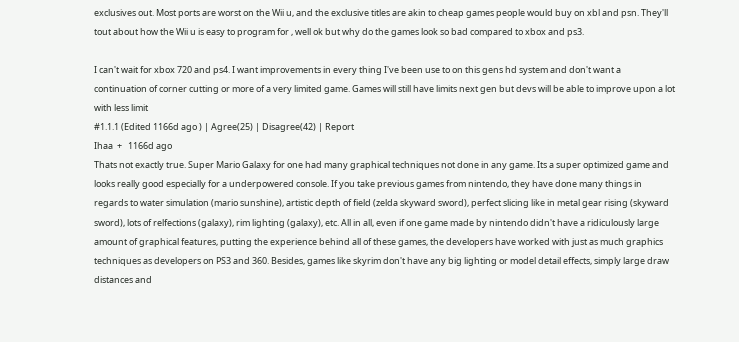exclusives out. Most ports are worst on the Wii u, and the exclusive titles are akin to cheap games people would buy on xbl and psn. They'll tout about how the Wii u is easy to program for , well ok but why do the games look so bad compared to xbox and ps3.

I can't wait for xbox 720 and ps4. I want improvements in every thing I've been use to on this gens hd system and don't want a continuation of corner cutting or more of a very limited game. Games will still have limits next gen but devs will be able to improve upon a lot with less limit
#1.1.1 (Edited 1166d ago ) | Agree(25) | Disagree(42) | Report
Ihaa  +   1166d ago
Thats not exactly true. Super Mario Galaxy for one had many graphical techniques not done in any game. Its a super optimized game and looks really good especially for a underpowered console. If you take previous games from nintendo, they have done many things in regards to water simulation (mario sunshine), artistic depth of field (zelda skyward sword), perfect slicing like in metal gear rising (skyward sword), lots of relfections (galaxy), rim lighting (galaxy), etc. All in all, even if one game made by nintendo didn't have a ridiculously large amount of graphical features, putting the experience behind all of these games, the developers have worked with just as much graphics techniques as developers on PS3 and 360. Besides, games like skyrim don't have any big lighting or model detail effects, simply large draw distances and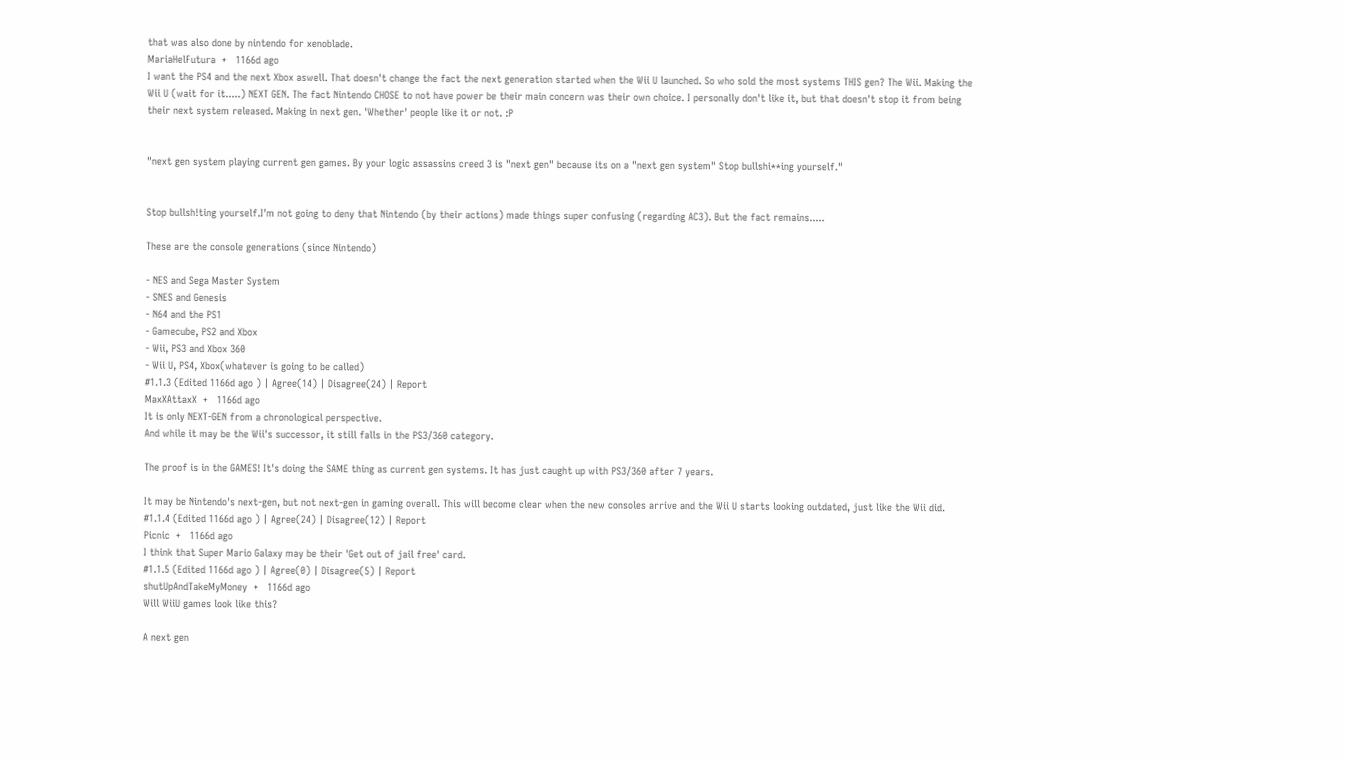that was also done by nintendo for xenoblade.
MariaHelFutura  +   1166d ago
I want the PS4 and the next Xbox aswell. That doesn't change the fact the next generation started when the Wii U launched. So who sold the most systems THIS gen? The Wii. Making the Wii U (wait for it.....) NEXT GEN. The fact Nintendo CHOSE to not have power be their main concern was their own choice. I personally don't like it, but that doesn't stop it from being their next system released. Making in next gen. 'Whether' people like it or not. :P


"next gen system playing current gen games. By your logic assassins creed 3 is "next gen" because its on a "next gen system" Stop bullshi**ing yourself."


Stop bullsh!ting yourself.I'm not going to deny that Nintendo (by their actions) made things super confusing (regarding AC3). But the fact remains.....

These are the console generations (since Nintendo)

- NES and Sega Master System
- SNES and Genesis
- N64 and the PS1
- Gamecube, PS2 and Xbox
- Wii, PS3 and Xbox 360
- Wii U, PS4, Xbox(whatever is going to be called)
#1.1.3 (Edited 1166d ago ) | Agree(14) | Disagree(24) | Report
MaxXAttaxX  +   1166d ago
It is only NEXT-GEN from a chronological perspective.
And while it may be the Wii's successor, it still falls in the PS3/360 category.

The proof is in the GAMES! It's doing the SAME thing as current gen systems. It has just caught up with PS3/360 after 7 years.

It may be Nintendo's next-gen, but not next-gen in gaming overall. This will become clear when the new consoles arrive and the Wii U starts looking outdated, just like the Wii did.
#1.1.4 (Edited 1166d ago ) | Agree(24) | Disagree(12) | Report
Picnic  +   1166d ago
I think that Super Mario Galaxy may be their 'Get out of jail free' card.
#1.1.5 (Edited 1166d ago ) | Agree(0) | Disagree(5) | Report
shutUpAndTakeMyMoney  +   1166d ago
Will WiiU games look like this?

A next gen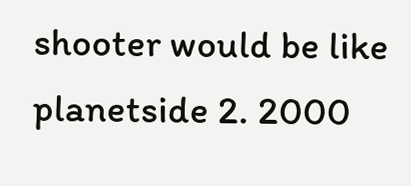shooter would be like planetside 2. 2000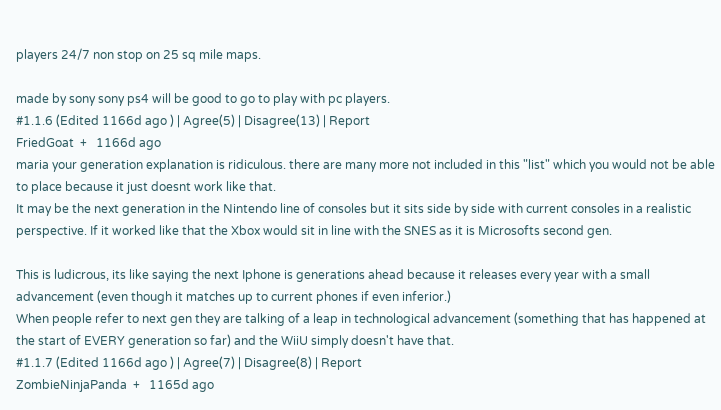players 24/7 non stop on 25 sq mile maps.

made by sony sony ps4 will be good to go to play with pc players.
#1.1.6 (Edited 1166d ago ) | Agree(5) | Disagree(13) | Report
FriedGoat  +   1166d ago
maria your generation explanation is ridiculous. there are many more not included in this "list" which you would not be able to place because it just doesnt work like that.
It may be the next generation in the Nintendo line of consoles but it sits side by side with current consoles in a realistic perspective. If it worked like that the Xbox would sit in line with the SNES as it is Microsofts second gen.

This is ludicrous, its like saying the next Iphone is generations ahead because it releases every year with a small advancement (even though it matches up to current phones if even inferior.)
When people refer to next gen they are talking of a leap in technological advancement (something that has happened at the start of EVERY generation so far) and the WiiU simply doesn't have that.
#1.1.7 (Edited 1166d ago ) | Agree(7) | Disagree(8) | Report
ZombieNinjaPanda  +   1165d ago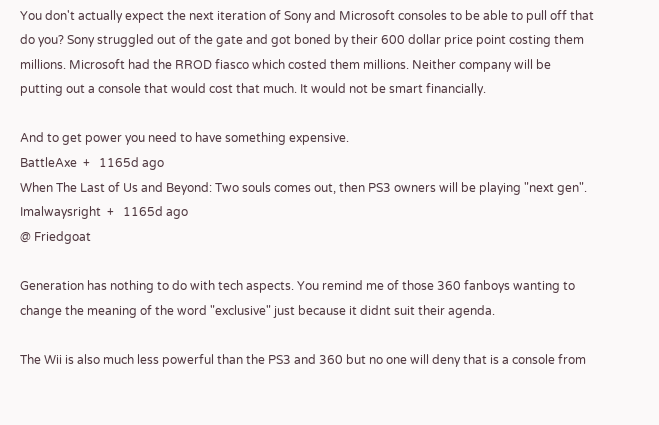You don't actually expect the next iteration of Sony and Microsoft consoles to be able to pull off that do you? Sony struggled out of the gate and got boned by their 600 dollar price point costing them millions. Microsoft had the RROD fiasco which costed them millions. Neither company will be putting out a console that would cost that much. It would not be smart financially.

And to get power you need to have something expensive.
BattleAxe  +   1165d ago
When The Last of Us and Beyond: Two souls comes out, then PS3 owners will be playing "next gen".
Imalwaysright  +   1165d ago
@ Friedgoat

Generation has nothing to do with tech aspects. You remind me of those 360 fanboys wanting to change the meaning of the word "exclusive" just because it didnt suit their agenda.

The Wii is also much less powerful than the PS3 and 360 but no one will deny that is a console from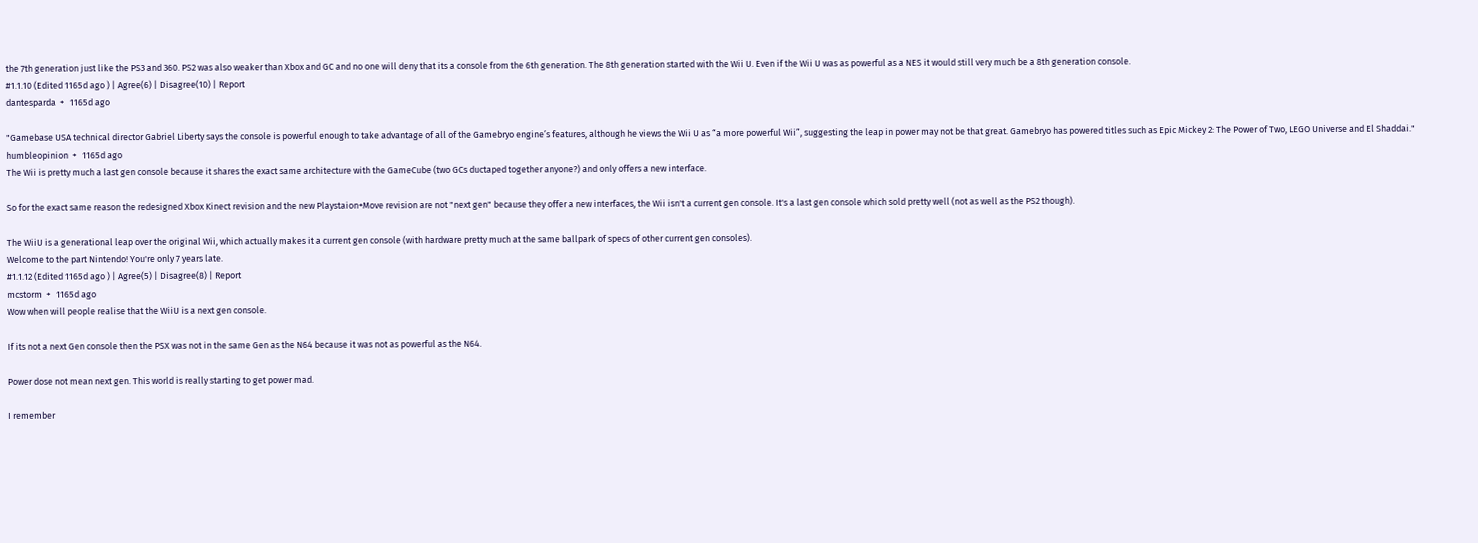the 7th generation just like the PS3 and 360. PS2 was also weaker than Xbox and GC and no one will deny that its a console from the 6th generation. The 8th generation started with the Wii U. Even if the Wii U was as powerful as a NES it would still very much be a 8th generation console.
#1.1.10 (Edited 1165d ago ) | Agree(6) | Disagree(10) | Report
dantesparda  +   1165d ago

"Gamebase USA technical director Gabriel Liberty says the console is powerful enough to take advantage of all of the Gamebryo engine’s features, although he views the Wii U as “a more powerful Wii”, suggesting the leap in power may not be that great. Gamebryo has powered titles such as Epic Mickey 2: The Power of Two, LEGO Universe and El Shaddai."
humbleopinion  +   1165d ago
The Wii is pretty much a last gen console because it shares the exact same architecture with the GameCube (two GCs ductaped together anyone?) and only offers a new interface.

So for the exact same reason the redesigned Xbox Kinect revision and the new Playstaion+Move revision are not "next gen" because they offer a new interfaces, the Wii isn't a current gen console. It's a last gen console which sold pretty well (not as well as the PS2 though).

The WiiU is a generational leap over the original Wii, which actually makes it a current gen console (with hardware pretty much at the same ballpark of specs of other current gen consoles).
Welcome to the part Nintendo! You're only 7 years late.
#1.1.12 (Edited 1165d ago ) | Agree(5) | Disagree(8) | Report
mcstorm  +   1165d ago
Wow when will people realise that the WiiU is a next gen console.

If its not a next Gen console then the PSX was not in the same Gen as the N64 because it was not as powerful as the N64.

Power dose not mean next gen. This world is really starting to get power mad.

I remember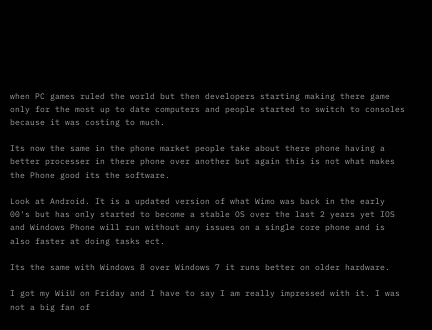when PC games ruled the world but then developers starting making there game only for the most up to date computers and people started to switch to consoles because it was costing to much.

Its now the same in the phone market people take about there phone having a better processer in there phone over another but again this is not what makes the Phone good its the software.

Look at Android. It is a updated version of what Wimo was back in the early 00's but has only started to become a stable OS over the last 2 years yet IOS and Windows Phone will run without any issues on a single core phone and is also faster at doing tasks ect.

Its the same with Windows 8 over Windows 7 it runs better on older hardware.

I got my WiiU on Friday and I have to say I am really impressed with it. I was not a big fan of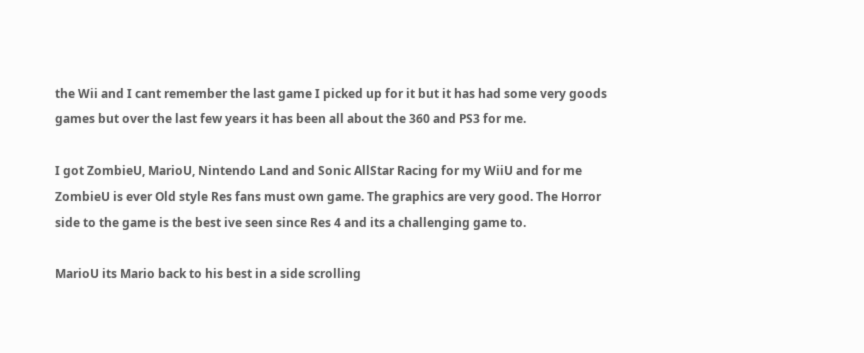the Wii and I cant remember the last game I picked up for it but it has had some very goods games but over the last few years it has been all about the 360 and PS3 for me.

I got ZombieU, MarioU, Nintendo Land and Sonic AllStar Racing for my WiiU and for me ZombieU is ever Old style Res fans must own game. The graphics are very good. The Horror side to the game is the best ive seen since Res 4 and its a challenging game to.

MarioU its Mario back to his best in a side scrolling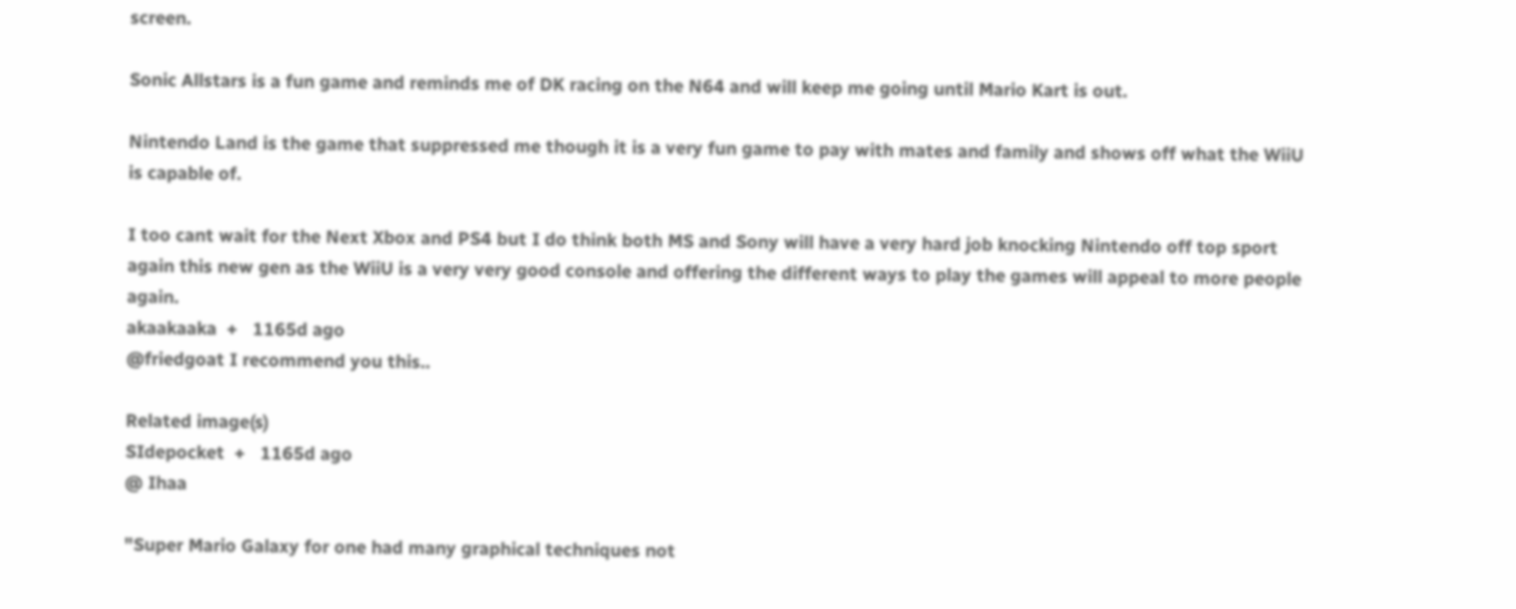screen.

Sonic Allstars is a fun game and reminds me of DK racing on the N64 and will keep me going until Mario Kart is out.

Nintendo Land is the game that suppressed me though it is a very fun game to pay with mates and family and shows off what the WiiU is capable of.

I too cant wait for the Next Xbox and PS4 but I do think both MS and Sony will have a very hard job knocking Nintendo off top sport again this new gen as the WiiU is a very very good console and offering the different ways to play the games will appeal to more people again.
akaakaaka  +   1165d ago
@friedgoat I recommend you this..

Related image(s)
SIdepocket  +   1165d ago
@ Ihaa

"Super Mario Galaxy for one had many graphical techniques not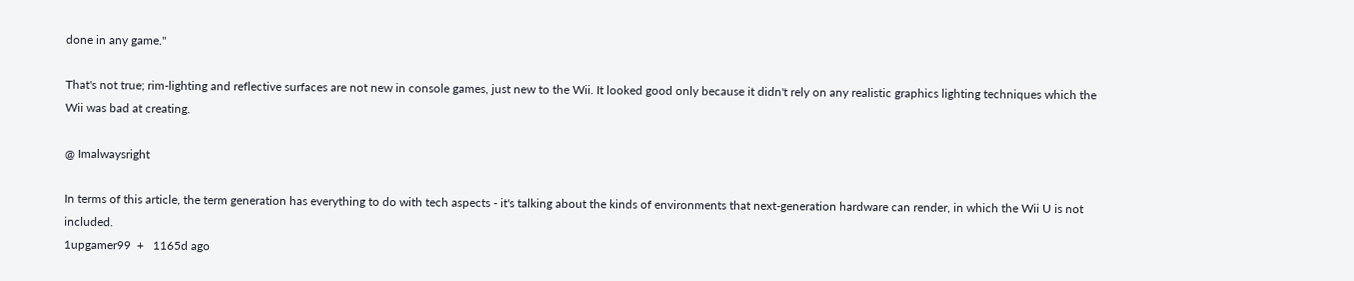done in any game."

That's not true; rim-lighting and reflective surfaces are not new in console games, just new to the Wii. It looked good only because it didn't rely on any realistic graphics lighting techniques which the Wii was bad at creating.

@ Imalwaysright

In terms of this article, the term generation has everything to do with tech aspects - it's talking about the kinds of environments that next-generation hardware can render, in which the Wii U is not included.
1upgamer99  +   1165d ago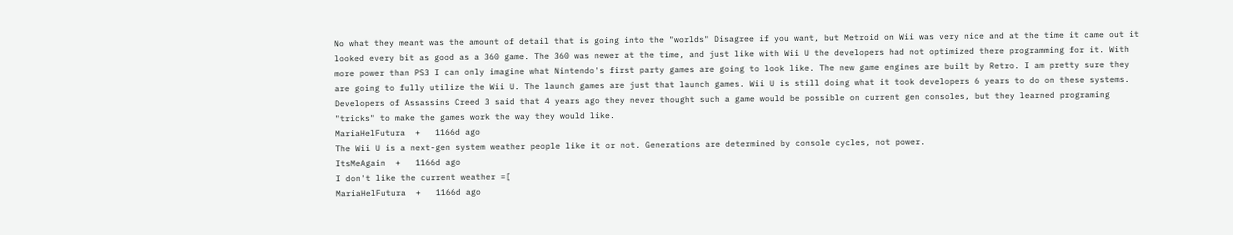No what they meant was the amount of detail that is going into the "worlds" Disagree if you want, but Metroid on Wii was very nice and at the time it came out it looked every bit as good as a 360 game. The 360 was newer at the time, and just like with Wii U the developers had not optimized there programming for it. With more power than PS3 I can only imagine what Nintendo's first party games are going to look like. The new game engines are built by Retro. I am pretty sure they are going to fully utilize the Wii U. The launch games are just that launch games. Wii U is still doing what it took developers 6 years to do on these systems. Developers of Assassins Creed 3 said that 4 years ago they never thought such a game would be possible on current gen consoles, but they learned programing "tricks" to make the games work the way they would like.
MariaHelFutura  +   1166d ago
The Wii U is a next-gen system weather people like it or not. Generations are determined by console cycles, not power.
ItsMeAgain  +   1166d ago
I don't like the current weather =[
MariaHelFutura  +   1166d ago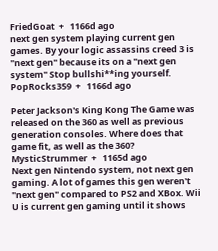FriedGoat  +   1166d ago
next gen system playing current gen games. By your logic assassins creed 3 is "next gen" because its on a "next gen system" Stop bullshi**ing yourself.
PopRocks359  +   1166d ago

Peter Jackson's King Kong The Game was released on the 360 as well as previous generation consoles. Where does that game fit, as well as the 360?
MysticStrummer  +   1165d ago
Next gen Nintendo system, not next gen gaming. A lot of games this gen weren't "next gen" compared to PS2 and XBox. Wii U is current gen gaming until it shows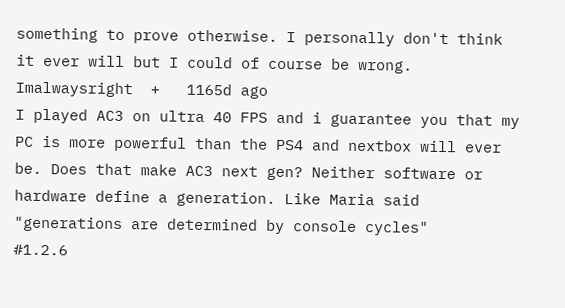something to prove otherwise. I personally don't think it ever will but I could of course be wrong.
Imalwaysright  +   1165d ago
I played AC3 on ultra 40 FPS and i guarantee you that my PC is more powerful than the PS4 and nextbox will ever be. Does that make AC3 next gen? Neither software or hardware define a generation. Like Maria said "generations are determined by console cycles"
#1.2.6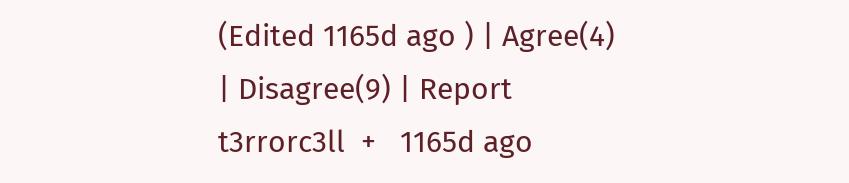(Edited 1165d ago ) | Agree(4) | Disagree(9) | Report
t3rrorc3ll  +   1165d ago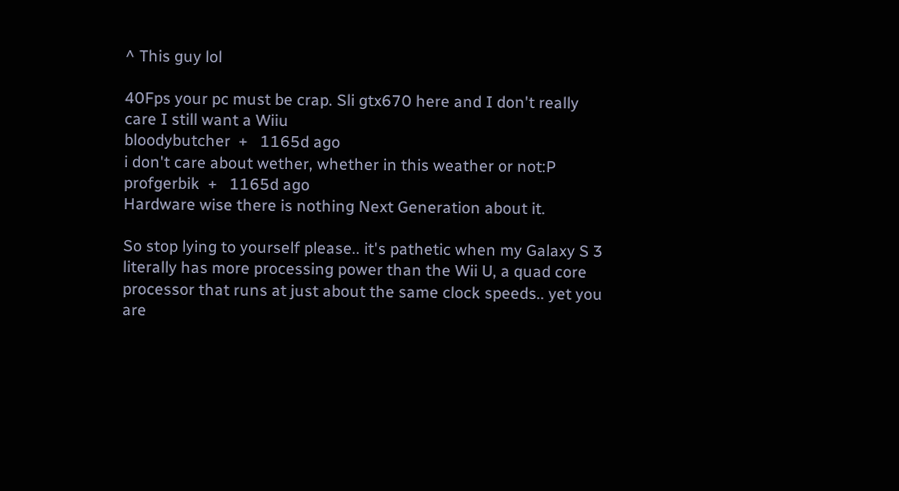^ This guy lol

40Fps your pc must be crap. Sli gtx670 here and I don't really care I still want a Wiiu
bloodybutcher  +   1165d ago
i don't care about wether, whether in this weather or not:P
profgerbik  +   1165d ago
Hardware wise there is nothing Next Generation about it.

So stop lying to yourself please.. it's pathetic when my Galaxy S 3 literally has more processing power than the Wii U, a quad core processor that runs at just about the same clock speeds.. yet you are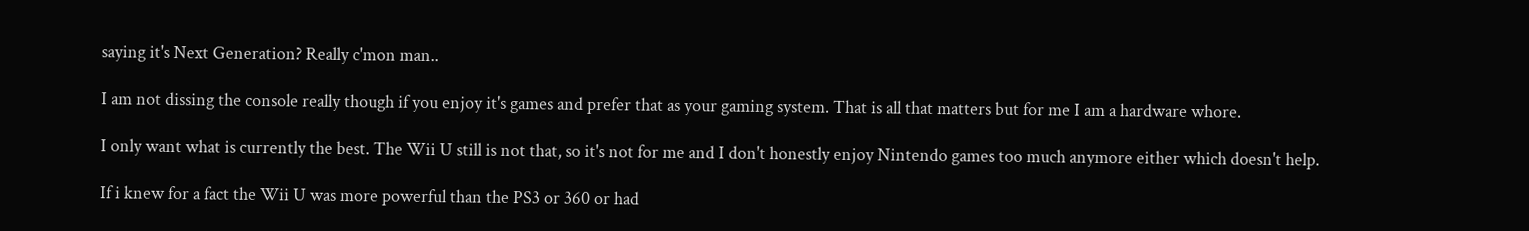saying it's Next Generation? Really c'mon man..

I am not dissing the console really though if you enjoy it's games and prefer that as your gaming system. That is all that matters but for me I am a hardware whore.

I only want what is currently the best. The Wii U still is not that, so it's not for me and I don't honestly enjoy Nintendo games too much anymore either which doesn't help.

If i knew for a fact the Wii U was more powerful than the PS3 or 360 or had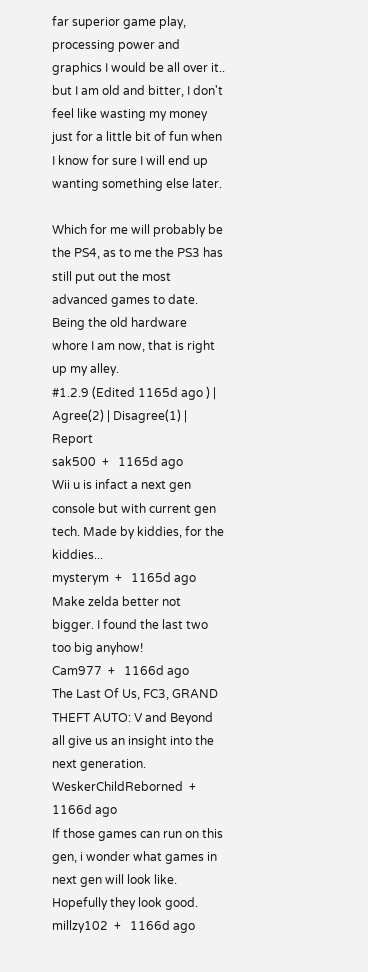far superior game play, processing power and graphics I would be all over it.. but I am old and bitter, I don't feel like wasting my money just for a little bit of fun when I know for sure I will end up wanting something else later.

Which for me will probably be the PS4, as to me the PS3 has still put out the most advanced games to date. Being the old hardware whore I am now, that is right up my alley.
#1.2.9 (Edited 1165d ago ) | Agree(2) | Disagree(1) | Report
sak500  +   1165d ago
Wii u is infact a next gen console but with current gen tech. Made by kiddies, for the kiddies...
mysterym  +   1165d ago
Make zelda better not bigger. I found the last two too big anyhow!
Cam977  +   1166d ago
The Last Of Us, FC3, GRAND THEFT AUTO: V and Beyond all give us an insight into the next generation.
WeskerChildReborned  +   1166d ago
If those games can run on this gen, i wonder what games in next gen will look like. Hopefully they look good.
millzy102  +   1166d ago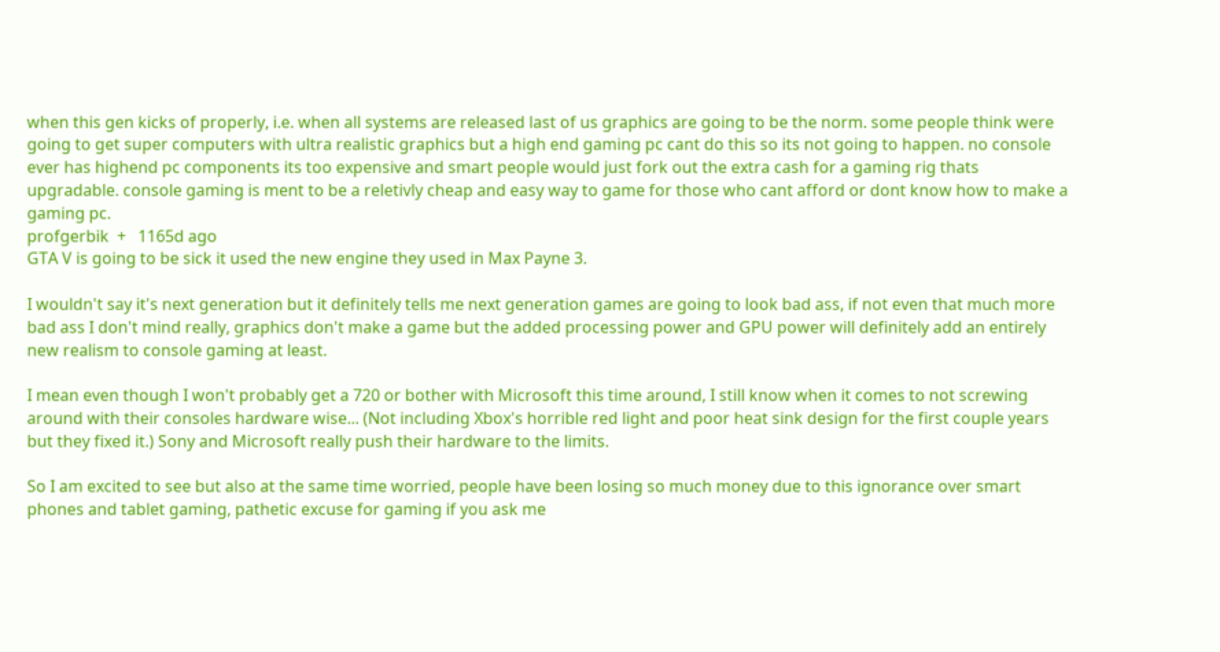when this gen kicks of properly, i.e. when all systems are released last of us graphics are going to be the norm. some people think were going to get super computers with ultra realistic graphics but a high end gaming pc cant do this so its not going to happen. no console ever has highend pc components its too expensive and smart people would just fork out the extra cash for a gaming rig thats upgradable. console gaming is ment to be a reletivly cheap and easy way to game for those who cant afford or dont know how to make a gaming pc.
profgerbik  +   1165d ago
GTA V is going to be sick it used the new engine they used in Max Payne 3.

I wouldn't say it's next generation but it definitely tells me next generation games are going to look bad ass, if not even that much more bad ass I don't mind really, graphics don't make a game but the added processing power and GPU power will definitely add an entirely new realism to console gaming at least.

I mean even though I won't probably get a 720 or bother with Microsoft this time around, I still know when it comes to not screwing around with their consoles hardware wise... (Not including Xbox's horrible red light and poor heat sink design for the first couple years but they fixed it.) Sony and Microsoft really push their hardware to the limits.

So I am excited to see but also at the same time worried, people have been losing so much money due to this ignorance over smart phones and tablet gaming, pathetic excuse for gaming if you ask me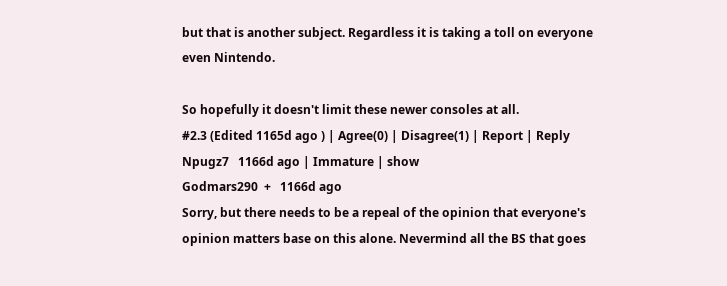but that is another subject. Regardless it is taking a toll on everyone even Nintendo.

So hopefully it doesn't limit these newer consoles at all.
#2.3 (Edited 1165d ago ) | Agree(0) | Disagree(1) | Report | Reply
Npugz7   1166d ago | Immature | show
Godmars290  +   1166d ago
Sorry, but there needs to be a repeal of the opinion that everyone's opinion matters base on this alone. Nevermind all the BS that goes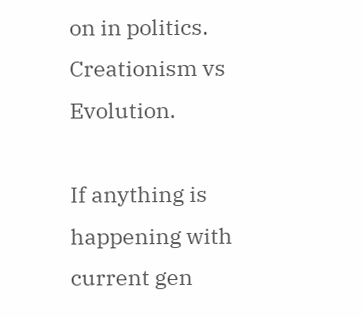on in politics. Creationism vs Evolution.

If anything is happening with current gen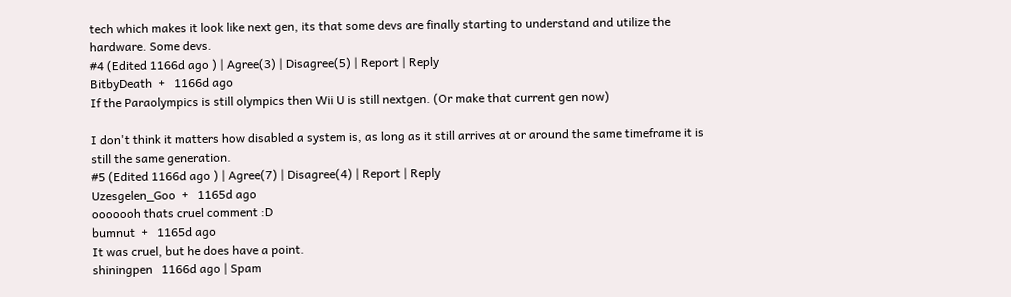tech which makes it look like next gen, its that some devs are finally starting to understand and utilize the hardware. Some devs.
#4 (Edited 1166d ago ) | Agree(3) | Disagree(5) | Report | Reply
BitbyDeath  +   1166d ago
If the Paraolympics is still olympics then Wii U is still nextgen. (Or make that current gen now)

I don't think it matters how disabled a system is, as long as it still arrives at or around the same timeframe it is still the same generation.
#5 (Edited 1166d ago ) | Agree(7) | Disagree(4) | Report | Reply
Uzesgelen_Goo  +   1165d ago
ooooooh thats cruel comment :D
bumnut  +   1165d ago
It was cruel, but he does have a point.
shiningpen   1166d ago | Spam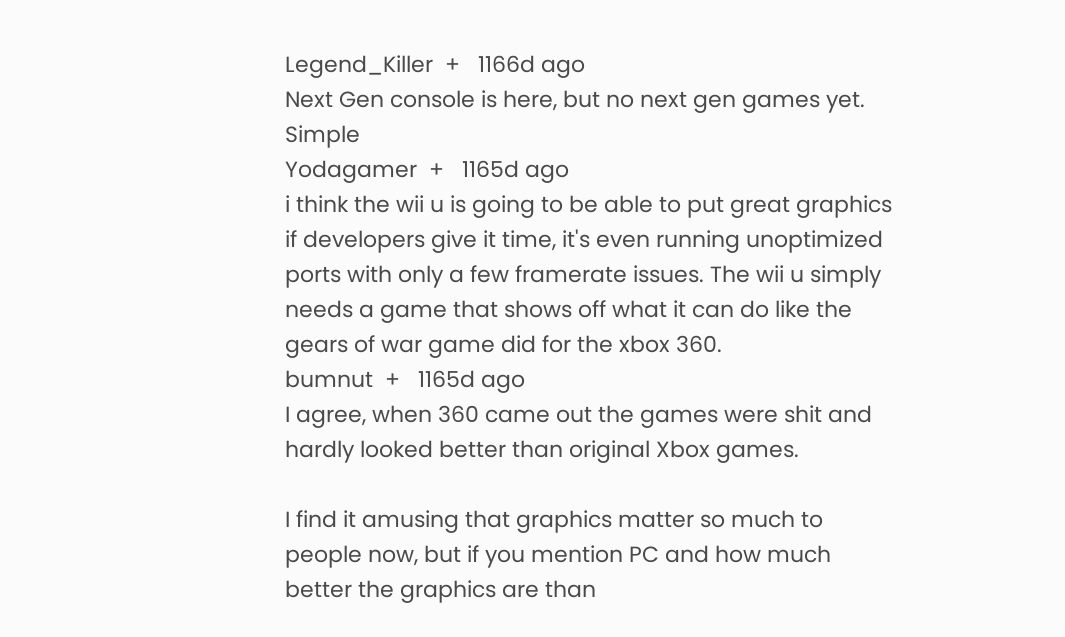Legend_Killer  +   1166d ago
Next Gen console is here, but no next gen games yet. Simple
Yodagamer  +   1165d ago
i think the wii u is going to be able to put great graphics if developers give it time, it's even running unoptimized ports with only a few framerate issues. The wii u simply needs a game that shows off what it can do like the gears of war game did for the xbox 360.
bumnut  +   1165d ago
I agree, when 360 came out the games were shit and hardly looked better than original Xbox games.

I find it amusing that graphics matter so much to people now, but if you mention PC and how much better the graphics are than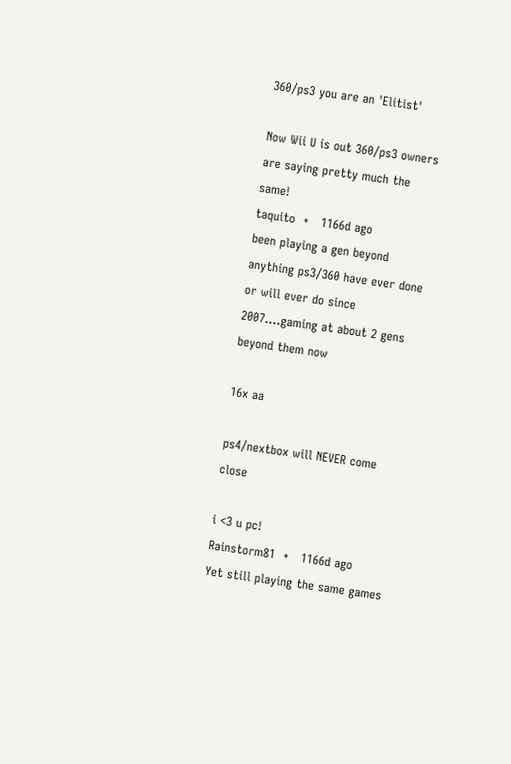360/ps3 you are an 'Elitist'

Now Wii U is out 360/ps3 owners are saying pretty much the same!
taquito  +   1166d ago
been playing a gen beyond anything ps3/360 have ever done or will ever do since 2007....gaming at about 2 gens beyond them now

16x aa

ps4/nextbox will NEVER come close

i <3 u pc!
Rainstorm81  +   1166d ago
Yet still playing the same games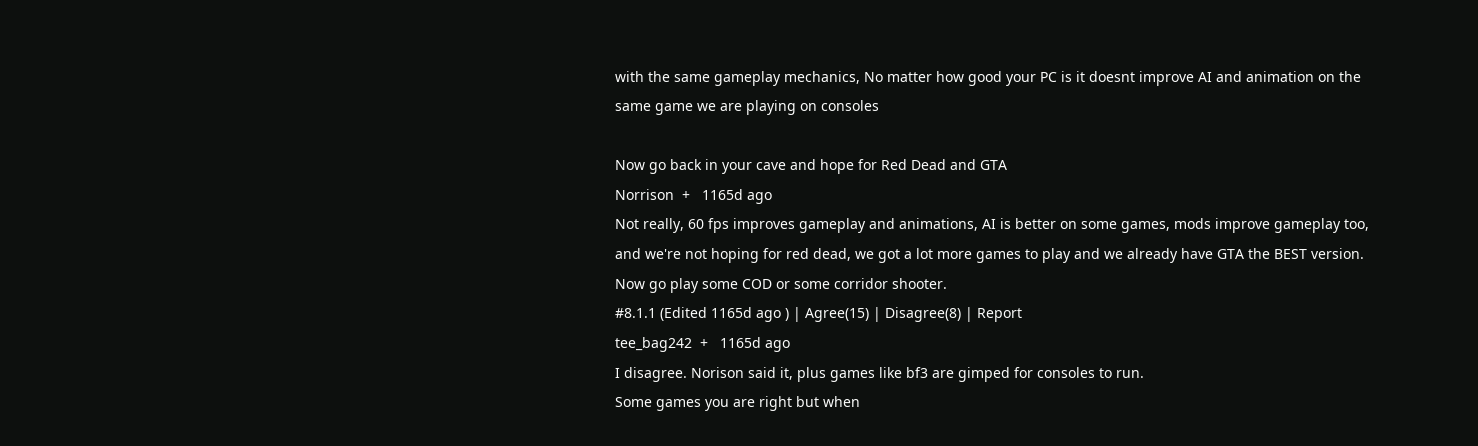with the same gameplay mechanics, No matter how good your PC is it doesnt improve AI and animation on the same game we are playing on consoles

Now go back in your cave and hope for Red Dead and GTA
Norrison  +   1165d ago
Not really, 60 fps improves gameplay and animations, AI is better on some games, mods improve gameplay too, and we're not hoping for red dead, we got a lot more games to play and we already have GTA the BEST version.
Now go play some COD or some corridor shooter.
#8.1.1 (Edited 1165d ago ) | Agree(15) | Disagree(8) | Report
tee_bag242  +   1165d ago
I disagree. Norison said it, plus games like bf3 are gimped for consoles to run.
Some games you are right but when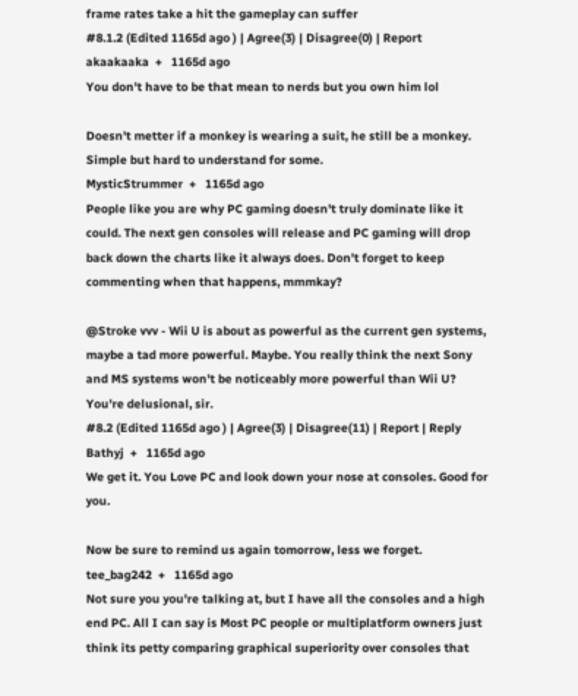frame rates take a hit the gameplay can suffer
#8.1.2 (Edited 1165d ago ) | Agree(3) | Disagree(0) | Report
akaakaaka  +   1165d ago
You don't have to be that mean to nerds but you own him lol

Doesn't metter if a monkey is wearing a suit, he still be a monkey. Simple but hard to understand for some.
MysticStrummer  +   1165d ago
People like you are why PC gaming doesn't truly dominate like it could. The next gen consoles will release and PC gaming will drop back down the charts like it always does. Don't forget to keep commenting when that happens, mmmkay?

@Stroke vvv - Wii U is about as powerful as the current gen systems, maybe a tad more powerful. Maybe. You really think the next Sony and MS systems won't be noticeably more powerful than Wii U? You're delusional, sir.
#8.2 (Edited 1165d ago ) | Agree(3) | Disagree(11) | Report | Reply
Bathyj  +   1165d ago
We get it. You Love PC and look down your nose at consoles. Good for you.

Now be sure to remind us again tomorrow, less we forget.
tee_bag242  +   1165d ago
Not sure you you're talking at, but I have all the consoles and a high end PC. All I can say is Most PC people or multiplatform owners just think its petty comparing graphical superiority over consoles that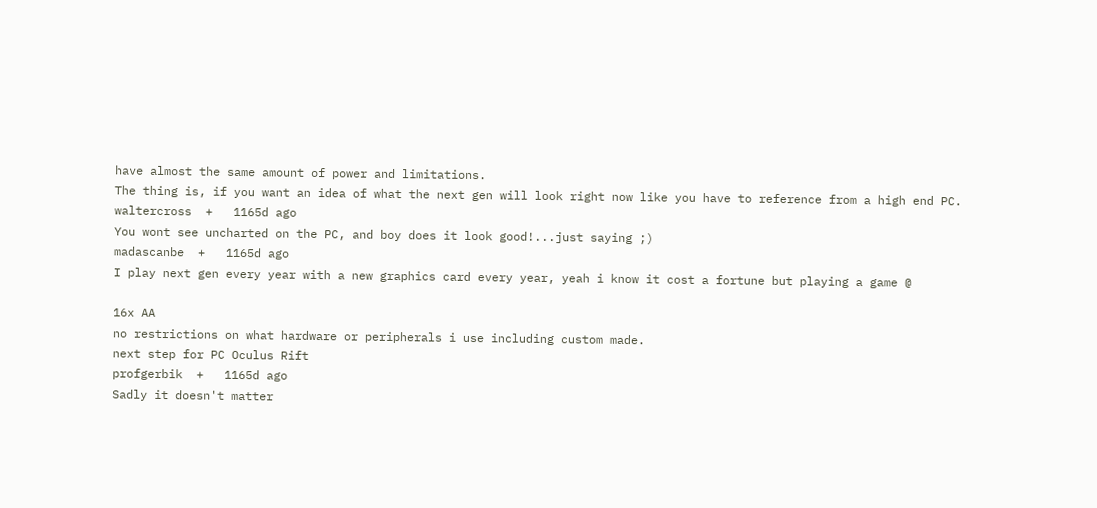have almost the same amount of power and limitations.
The thing is, if you want an idea of what the next gen will look right now like you have to reference from a high end PC.
waltercross  +   1165d ago
You wont see uncharted on the PC, and boy does it look good!...just saying ;)
madascanbe  +   1165d ago
I play next gen every year with a new graphics card every year, yeah i know it cost a fortune but playing a game @

16x AA
no restrictions on what hardware or peripherals i use including custom made.
next step for PC Oculus Rift
profgerbik  +   1165d ago
Sadly it doesn't matter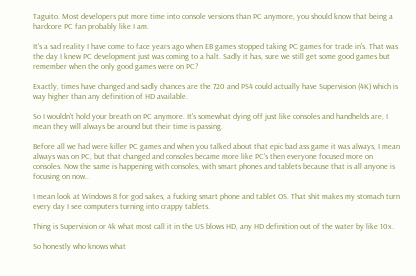Taguito. Most developers put more time into console versions than PC anymore, you should know that being a hardcore PC fan probably like I am.

It's a sad reality I have come to face years ago when EB games stopped taking PC games for trade in's. That was the day I knew PC development just was coming to a halt. Sadly it has, sure we still get some good games but remember when the only good games were on PC?

Exactly, times have changed and sadly chances are the 720 and PS4 could actually have Supervision (4K) which is way higher than any definition of HD available.

So I wouldn't hold your breath on PC anymore. It's somewhat dying off just like consoles and handhelds are, I mean they will always be around but their time is passing.

Before all we had were killer PC games and when you talked about that epic bad ass game it was always, I mean always was on PC, but that changed and consoles became more like PC's then everyone focused more on consoles. Now the same is happening with consoles, with smart phones and tablets because that is all anyone is focusing on now..

I mean look at Windows 8 for god sakes, a fucking smart phone and tablet OS. That shit makes my stomach turn every day I see computers turning into crappy tablets.

Thing is Supervision or 4k what most call it in the US blows HD, any HD definition out of the water by like 10x.

So honestly who knows what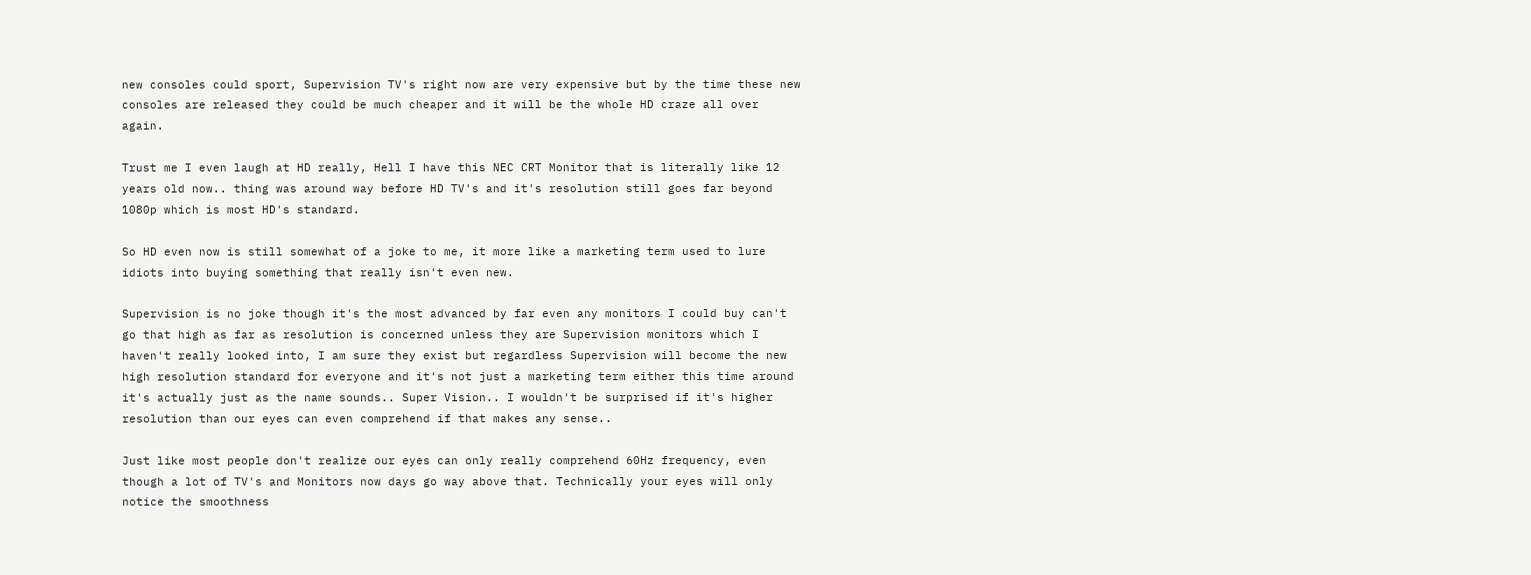new consoles could sport, Supervision TV's right now are very expensive but by the time these new consoles are released they could be much cheaper and it will be the whole HD craze all over again.

Trust me I even laugh at HD really, Hell I have this NEC CRT Monitor that is literally like 12 years old now.. thing was around way before HD TV's and it's resolution still goes far beyond 1080p which is most HD's standard.

So HD even now is still somewhat of a joke to me, it more like a marketing term used to lure idiots into buying something that really isn't even new.

Supervision is no joke though it's the most advanced by far even any monitors I could buy can't go that high as far as resolution is concerned unless they are Supervision monitors which I haven't really looked into, I am sure they exist but regardless Supervision will become the new high resolution standard for everyone and it's not just a marketing term either this time around it's actually just as the name sounds.. Super Vision.. I wouldn't be surprised if it's higher resolution than our eyes can even comprehend if that makes any sense..

Just like most people don't realize our eyes can only really comprehend 60Hz frequency, even though a lot of TV's and Monitors now days go way above that. Technically your eyes will only notice the smoothness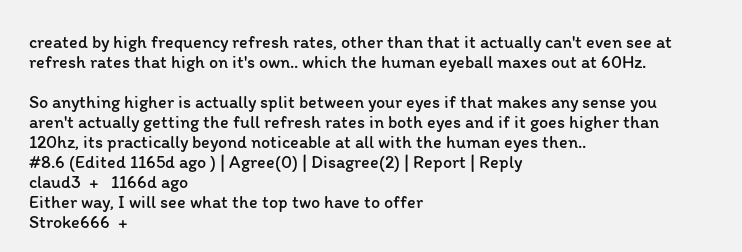created by high frequency refresh rates, other than that it actually can't even see at refresh rates that high on it's own.. which the human eyeball maxes out at 60Hz.

So anything higher is actually split between your eyes if that makes any sense you aren't actually getting the full refresh rates in both eyes and if it goes higher than 120hz, its practically beyond noticeable at all with the human eyes then..
#8.6 (Edited 1165d ago ) | Agree(0) | Disagree(2) | Report | Reply
claud3  +   1166d ago
Either way, I will see what the top two have to offer
Stroke666  +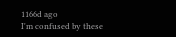1166d ago
I'm confused by these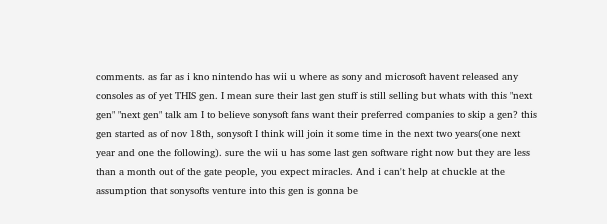comments. as far as i kno nintendo has wii u where as sony and microsoft havent released any consoles as of yet THIS gen. I mean sure their last gen stuff is still selling but whats with this "next gen" "next gen" talk am I to believe sonysoft fans want their preferred companies to skip a gen? this gen started as of nov 18th, sonysoft I think will join it some time in the next two years(one next year and one the following). sure the wii u has some last gen software right now but they are less than a month out of the gate people, you expect miracles. And i can't help at chuckle at the assumption that sonysofts venture into this gen is gonna be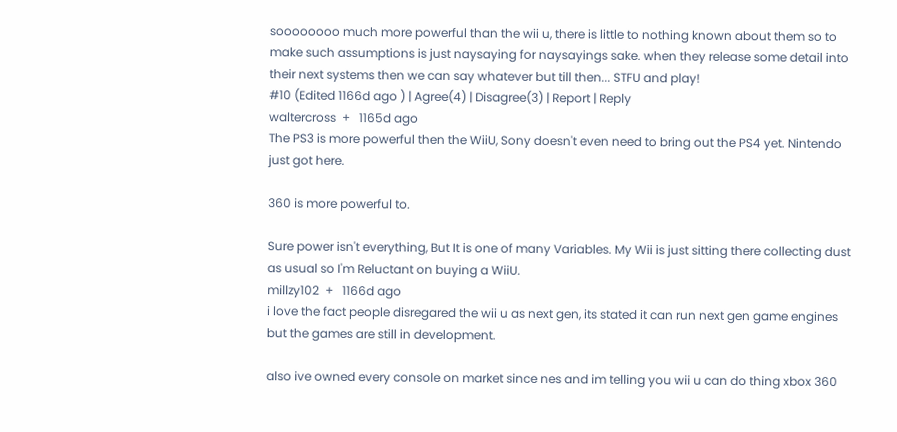soooooooo much more powerful than the wii u, there is little to nothing known about them so to make such assumptions is just naysaying for naysayings sake. when they release some detail into their next systems then we can say whatever but till then... STFU and play!
#10 (Edited 1166d ago ) | Agree(4) | Disagree(3) | Report | Reply
waltercross  +   1165d ago
The PS3 is more powerful then the WiiU, Sony doesn't even need to bring out the PS4 yet. Nintendo just got here.

360 is more powerful to.

Sure power isn't everything, But It is one of many Variables. My Wii is just sitting there collecting dust as usual so I'm Reluctant on buying a WiiU.
millzy102  +   1166d ago
i love the fact people disregared the wii u as next gen, its stated it can run next gen game engines but the games are still in development.

also ive owned every console on market since nes and im telling you wii u can do thing xbox 360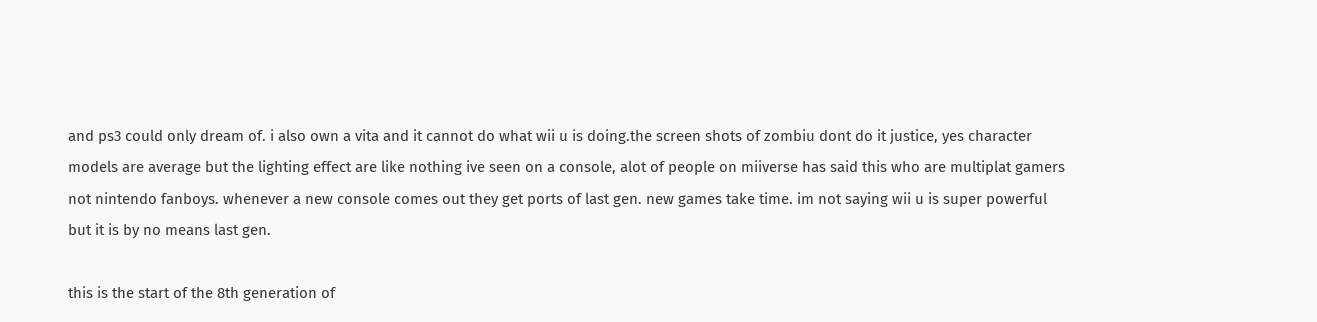and ps3 could only dream of. i also own a vita and it cannot do what wii u is doing.the screen shots of zombiu dont do it justice, yes character models are average but the lighting effect are like nothing ive seen on a console, alot of people on miiverse has said this who are multiplat gamers not nintendo fanboys. whenever a new console comes out they get ports of last gen. new games take time. im not saying wii u is super powerful but it is by no means last gen.

this is the start of the 8th generation of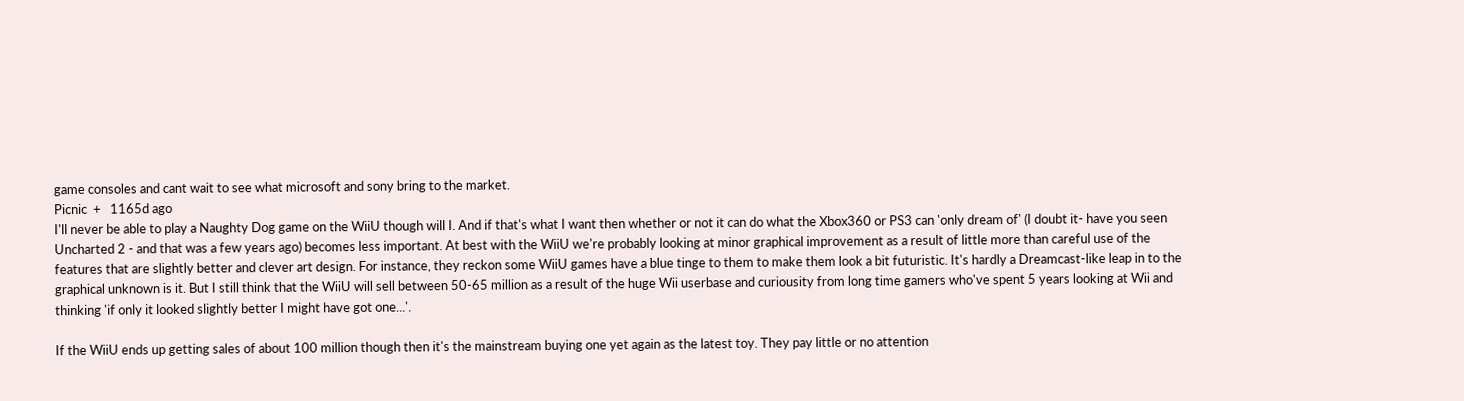game consoles and cant wait to see what microsoft and sony bring to the market.
Picnic  +   1165d ago
I'll never be able to play a Naughty Dog game on the WiiU though will I. And if that's what I want then whether or not it can do what the Xbox360 or PS3 can 'only dream of' (I doubt it- have you seen Uncharted 2 - and that was a few years ago) becomes less important. At best with the WiiU we're probably looking at minor graphical improvement as a result of little more than careful use of the features that are slightly better and clever art design. For instance, they reckon some WiiU games have a blue tinge to them to make them look a bit futuristic. It's hardly a Dreamcast-like leap in to the graphical unknown is it. But I still think that the WiiU will sell between 50-65 million as a result of the huge Wii userbase and curiousity from long time gamers who've spent 5 years looking at Wii and thinking 'if only it looked slightly better I might have got one...'.

If the WiiU ends up getting sales of about 100 million though then it's the mainstream buying one yet again as the latest toy. They pay little or no attention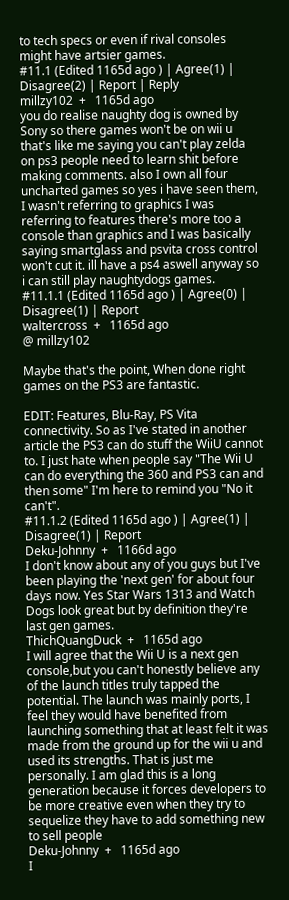to tech specs or even if rival consoles might have artsier games.
#11.1 (Edited 1165d ago ) | Agree(1) | Disagree(2) | Report | Reply
millzy102  +   1165d ago
you do realise naughty dog is owned by Sony so there games won't be on wii u that's like me saying you can't play zelda on ps3 people need to learn shit before making comments. also I own all four uncharted games so yes i have seen them, I wasn't referring to graphics I was referring to features there's more too a console than graphics and I was basically saying smartglass and psvita cross control won't cut it. ill have a ps4 aswell anyway so i can still play naughtydogs games.
#11.1.1 (Edited 1165d ago ) | Agree(0) | Disagree(1) | Report
waltercross  +   1165d ago
@ millzy102

Maybe that's the point, When done right games on the PS3 are fantastic.

EDIT: Features, Blu-Ray, PS Vita connectivity. So as I've stated in another article the PS3 can do stuff the WiiU cannot to. I just hate when people say "The Wii U can do everything the 360 and PS3 can and then some" I'm here to remind you "No it can't".
#11.1.2 (Edited 1165d ago ) | Agree(1) | Disagree(1) | Report
Deku-Johnny  +   1166d ago
I don't know about any of you guys but I've been playing the 'next gen' for about four days now. Yes Star Wars 1313 and Watch Dogs look great but by definition they're last gen games.
ThichQuangDuck  +   1165d ago
I will agree that the Wii U is a next gen console,but you can't honestly believe any of the launch titles truly tapped the potential. The launch was mainly ports, I feel they would have benefited from launching something that at least felt it was made from the ground up for the wii u and used its strengths. That is just me personally. I am glad this is a long generation because it forces developers to be more creative even when they try to sequelize they have to add something new to sell people
Deku-Johnny  +   1165d ago
I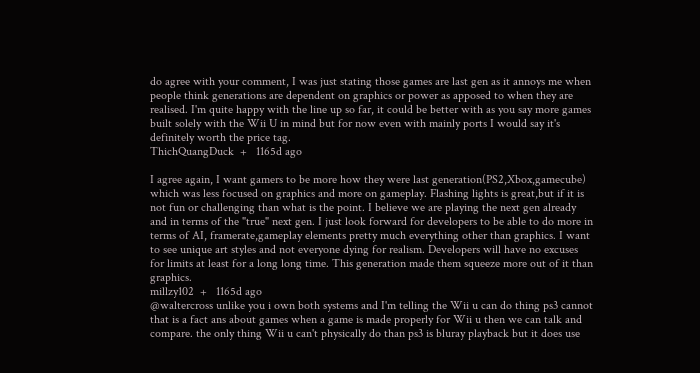do agree with your comment, I was just stating those games are last gen as it annoys me when people think generations are dependent on graphics or power as apposed to when they are realised. I'm quite happy with the line up so far, it could be better with as you say more games built solely with the Wii U in mind but for now even with mainly ports I would say it's definitely worth the price tag.
ThichQuangDuck  +   1165d ago

I agree again, I want gamers to be more how they were last generation(PS2,Xbox,gamecube) which was less focused on graphics and more on gameplay. Flashing lights is great,but if it is not fun or challenging than what is the point. I believe we are playing the next gen already and in terms of the "true" next gen. I just look forward for developers to be able to do more in terms of AI, framerate,gameplay elements pretty much everything other than graphics. I want to see unique art styles and not everyone dying for realism. Developers will have no excuses for limits at least for a long long time. This generation made them squeeze more out of it than graphics.
millzy102  +   1165d ago
@waltercross unlike you i own both systems and I'm telling the Wii u can do thing ps3 cannot that is a fact ans about games when a game is made properly for Wii u then we can talk and compare. the only thing Wii u can't physically do than ps3 is bluray playback but it does use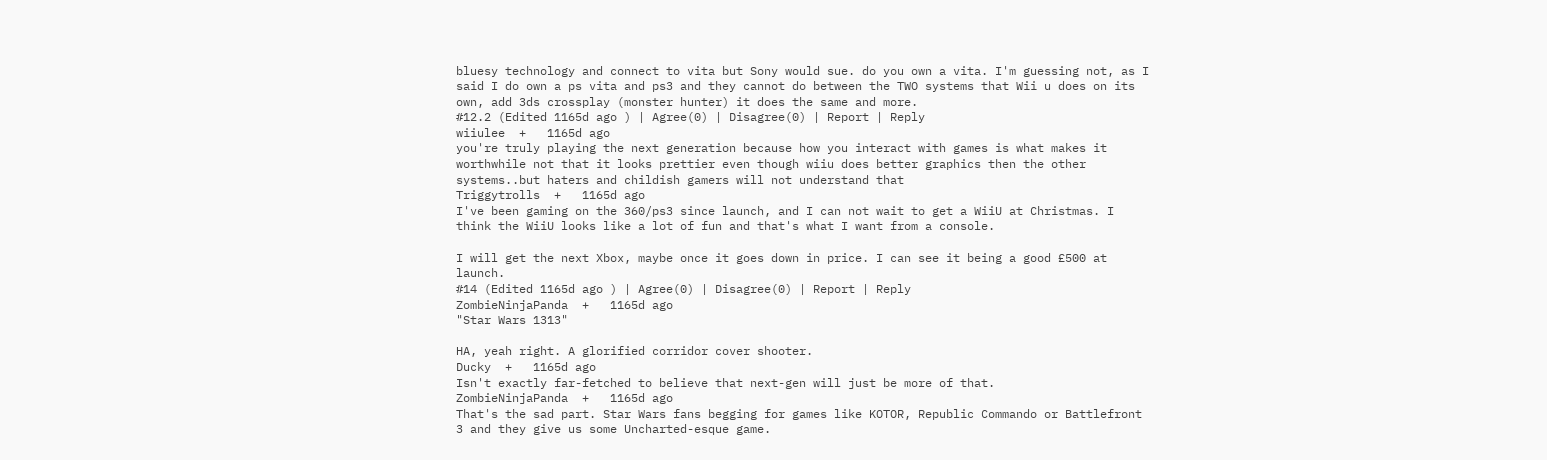bluesy technology and connect to vita but Sony would sue. do you own a vita. I'm guessing not, as I said I do own a ps vita and ps3 and they cannot do between the TWO systems that Wii u does on its own, add 3ds crossplay (monster hunter) it does the same and more.
#12.2 (Edited 1165d ago ) | Agree(0) | Disagree(0) | Report | Reply
wiiulee  +   1165d ago
you're truly playing the next generation because how you interact with games is what makes it worthwhile not that it looks prettier even though wiiu does better graphics then the other systems..but haters and childish gamers will not understand that
Triggytrolls  +   1165d ago
I've been gaming on the 360/ps3 since launch, and I can not wait to get a WiiU at Christmas. I think the WiiU looks like a lot of fun and that's what I want from a console.

I will get the next Xbox, maybe once it goes down in price. I can see it being a good £500 at launch.
#14 (Edited 1165d ago ) | Agree(0) | Disagree(0) | Report | Reply
ZombieNinjaPanda  +   1165d ago
"Star Wars 1313"

HA, yeah right. A glorified corridor cover shooter.
Ducky  +   1165d ago
Isn't exactly far-fetched to believe that next-gen will just be more of that.
ZombieNinjaPanda  +   1165d ago
That's the sad part. Star Wars fans begging for games like KOTOR, Republic Commando or Battlefront 3 and they give us some Uncharted-esque game.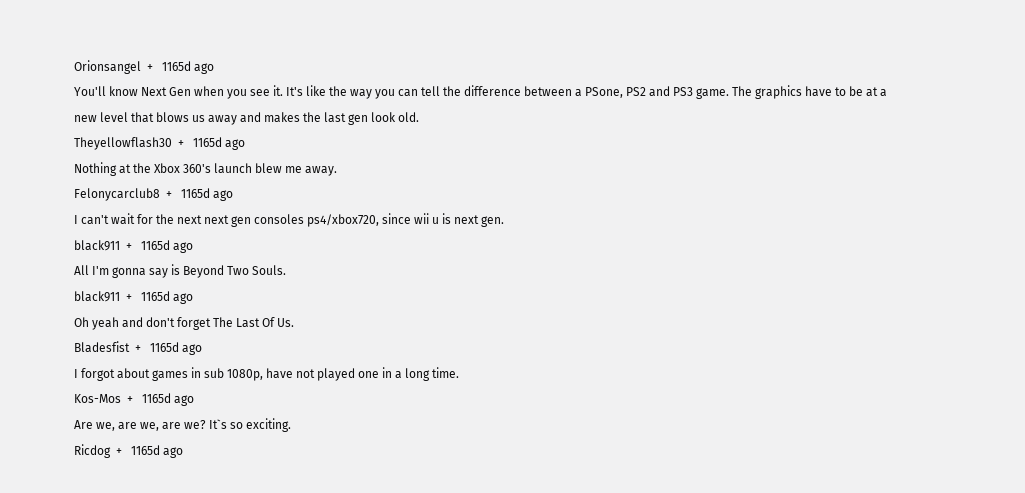Orionsangel  +   1165d ago
You'll know Next Gen when you see it. It's like the way you can tell the difference between a PSone, PS2 and PS3 game. The graphics have to be at a new level that blows us away and makes the last gen look old.
Theyellowflash30  +   1165d ago
Nothing at the Xbox 360's launch blew me away.
Felonycarclub8  +   1165d ago
I can't wait for the next next gen consoles ps4/xbox720, since wii u is next gen.
black911  +   1165d ago
All I'm gonna say is Beyond Two Souls.
black911  +   1165d ago
Oh yeah and don't forget The Last Of Us.
Bladesfist  +   1165d ago
I forgot about games in sub 1080p, have not played one in a long time.
Kos-Mos  +   1165d ago
Are we, are we, are we? It`s so exciting.
Ricdog  +   1165d ago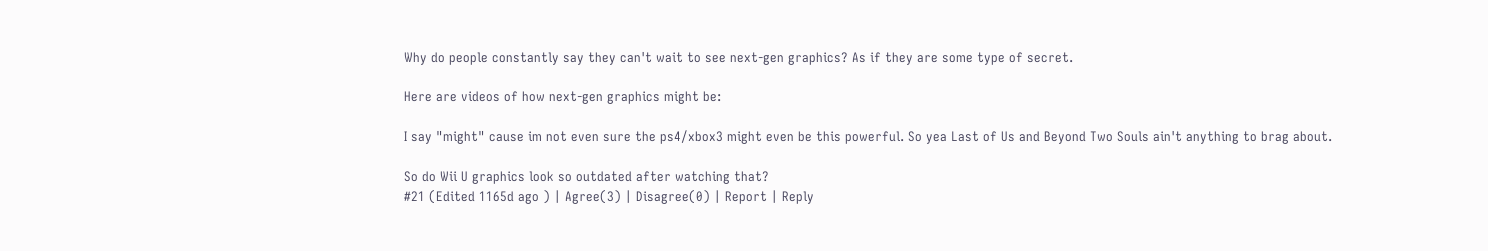Why do people constantly say they can't wait to see next-gen graphics? As if they are some type of secret.

Here are videos of how next-gen graphics might be:

I say "might" cause im not even sure the ps4/xbox3 might even be this powerful. So yea Last of Us and Beyond Two Souls ain't anything to brag about.

So do Wii U graphics look so outdated after watching that?
#21 (Edited 1165d ago ) | Agree(3) | Disagree(0) | Report | Reply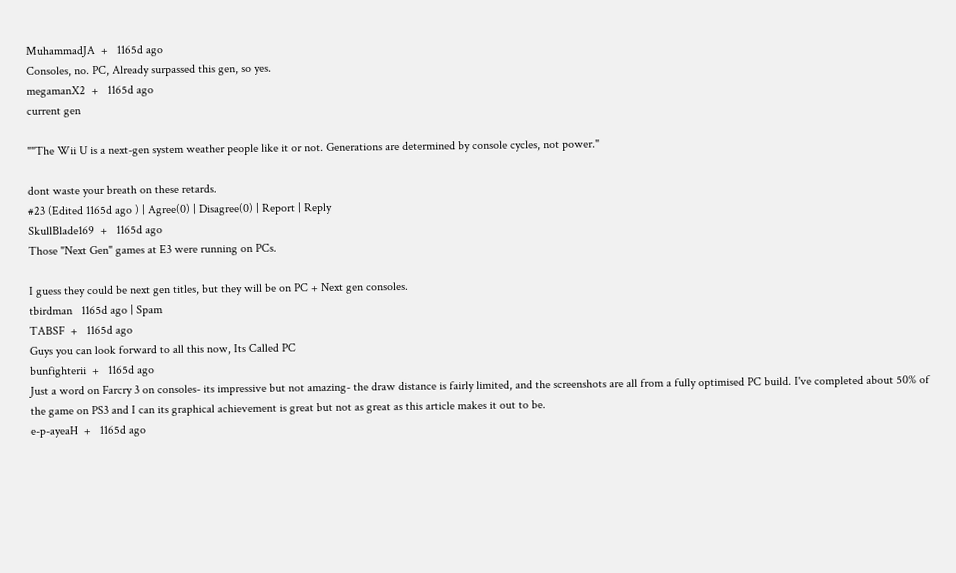MuhammadJA  +   1165d ago
Consoles, no. PC, Already surpassed this gen, so yes.
megamanX2  +   1165d ago
current gen

""The Wii U is a next-gen system weather people like it or not. Generations are determined by console cycles, not power."

dont waste your breath on these retards.
#23 (Edited 1165d ago ) | Agree(0) | Disagree(0) | Report | Reply
SkullBlade169  +   1165d ago
Those "Next Gen" games at E3 were running on PCs.

I guess they could be next gen titles, but they will be on PC + Next gen consoles.
tbirdman   1165d ago | Spam
TABSF  +   1165d ago
Guys you can look forward to all this now, Its Called PC
bunfighterii  +   1165d ago
Just a word on Farcry 3 on consoles- its impressive but not amazing- the draw distance is fairly limited, and the screenshots are all from a fully optimised PC build. I've completed about 50% of the game on PS3 and I can its graphical achievement is great but not as great as this article makes it out to be.
e-p-ayeaH  +   1165d ago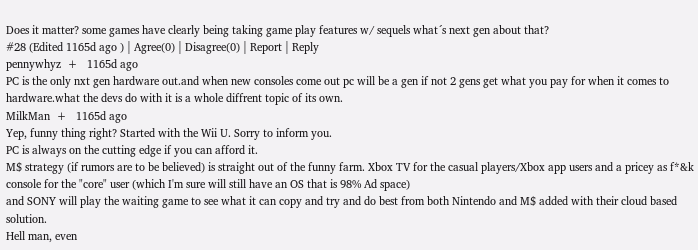Does it matter? some games have clearly being taking game play features w/ sequels what´s next gen about that?
#28 (Edited 1165d ago ) | Agree(0) | Disagree(0) | Report | Reply
pennywhyz  +   1165d ago
PC is the only nxt gen hardware out.and when new consoles come out pc will be a gen if not 2 gens get what you pay for when it comes to hardware.what the devs do with it is a whole diffrent topic of its own.
MilkMan  +   1165d ago
Yep, funny thing right? Started with the Wii U. Sorry to inform you.
PC is always on the cutting edge if you can afford it.
M$ strategy (if rumors are to be believed) is straight out of the funny farm. Xbox TV for the casual players/Xbox app users and a pricey as f*&k console for the "core" user (which I'm sure will still have an OS that is 98% Ad space)
and SONY will play the waiting game to see what it can copy and try and do best from both Nintendo and M$ added with their cloud based solution.
Hell man, even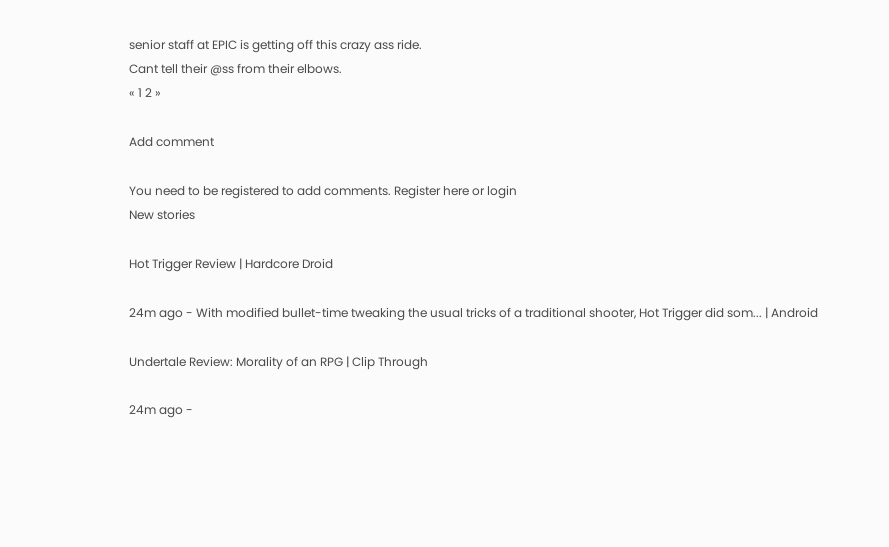senior staff at EPIC is getting off this crazy ass ride.
Cant tell their @ss from their elbows.
« 1 2 »

Add comment

You need to be registered to add comments. Register here or login
New stories

Hot Trigger Review | Hardcore Droid

24m ago - With modified bullet-time tweaking the usual tricks of a traditional shooter, Hot Trigger did som... | Android

Undertale Review: Morality of an RPG | Clip Through

24m ago -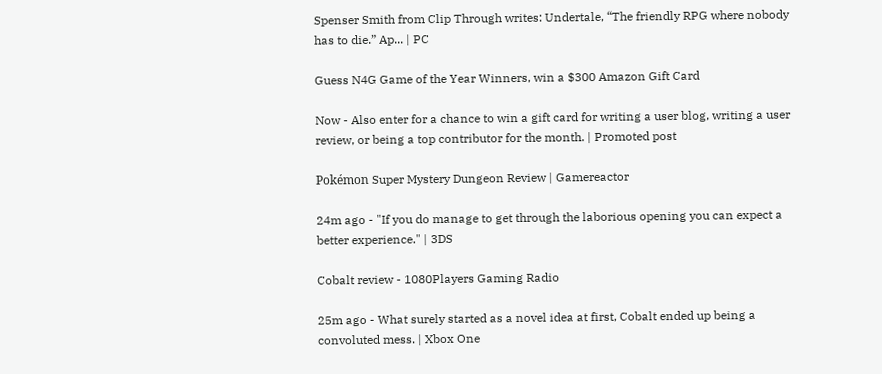Spenser Smith from Clip Through writes: Undertale, “The friendly RPG where nobody has to die.” Ap... | PC

Guess N4G Game of the Year Winners, win a $300 Amazon Gift Card

Now - Also enter for a chance to win a gift card for writing a user blog, writing a user review, or being a top contributor for the month. | Promoted post

Pokémon Super Mystery Dungeon Review | Gamereactor

24m ago - "If you do manage to get through the laborious opening you can expect a better experience." | 3DS

Cobalt review - 1080Players Gaming Radio

25m ago - What surely started as a novel idea at first, Cobalt ended up being a convoluted mess. | Xbox One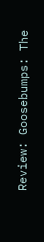Review: Goosebumps: The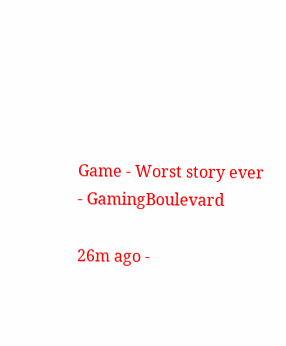Game - Worst story ever - GamingBoulevard

26m ago -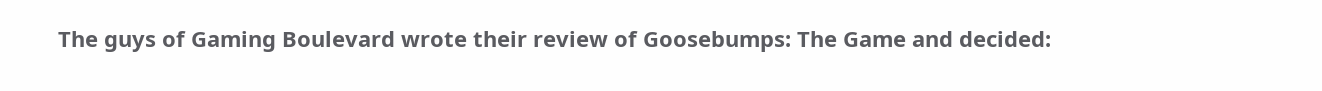The guys of Gaming Boulevard wrote their review of Goosebumps: The Game and decided: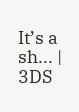It’s a sh... | 3DS